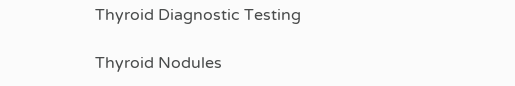Thyroid Diagnostic Testing

Thyroid Nodules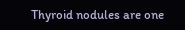Thyroid nodules are one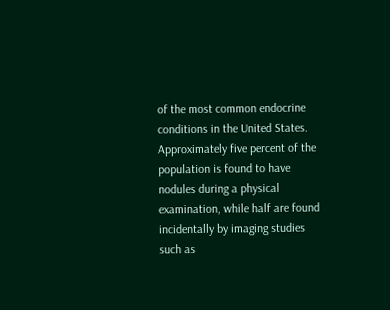of the most common endocrine conditions in the United States. Approximately five percent of the population is found to have nodules during a physical examination, while half are found incidentally by imaging studies such as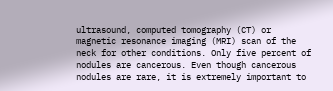ultrasound, computed tomography (CT) or magnetic resonance imaging (MRI) scan of the neck for other conditions. Only five percent of nodules are cancerous. Even though cancerous nodules are rare, it is extremely important to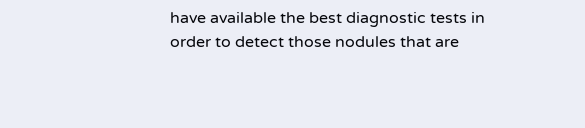have available the best diagnostic tests in order to detect those nodules that are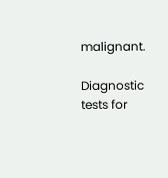malignant.

Diagnostic tests for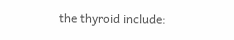the thyroid include: